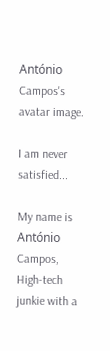António Campos's avatar image.

I am never satisfied...

My name is António Campos, High-tech junkie with a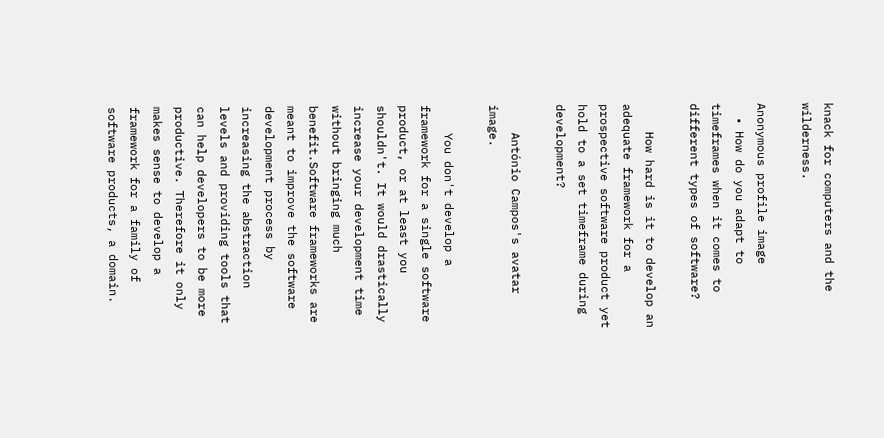knack for computers and the wilderness.

Anonymous profile image
  • How do you adapt to timeframes when it comes to different types of software?

    How hard is it to develop an adequate framework for a prospective software product yet hold to a set timeframe during development?

    António Campos's avatar image.

    You don't develop a framework for a single software product, or at least you shouldn't. It would drastically increase your development time without bringing much benefit.Software frameworks are meant to improve the software development process by increasing the abstraction levels and providing tools that can help developers to be more productive. Therefore it only makes sense to develop a framework for a family of software products, a domain.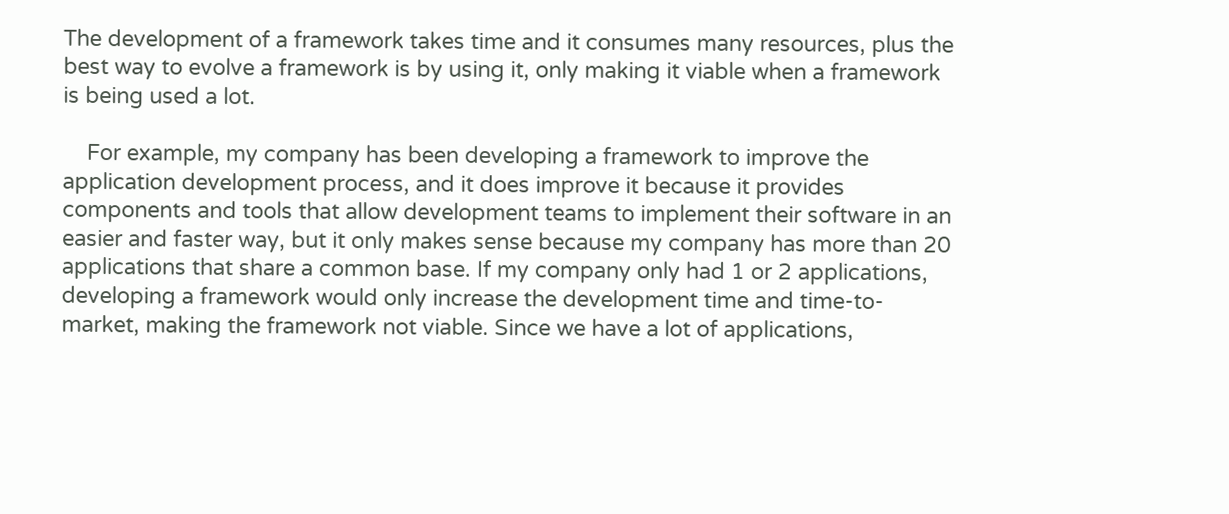The development of a framework takes time and it consumes many resources, plus the best way to evolve a framework is by using it, only making it viable when a framework is being used a lot.

    For example, my company has been developing a framework to improve the application development process, and it does improve it because it provides components and tools that allow development teams to implement their software in an easier and faster way, but it only makes sense because my company has more than 20 applications that share a common base. If my company only had 1 or 2 applications, developing a framework would only increase the development time and time-to-market, making the framework not viable. Since we have a lot of applications,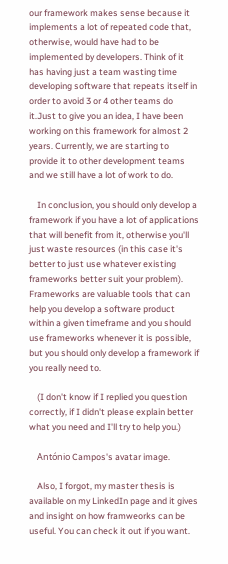our framework makes sense because it implements a lot of repeated code that, otherwise, would have had to be implemented by developers. Think of it has having just a team wasting time developing software that repeats itself in order to avoid 3 or 4 other teams do it.Just to give you an idea, I have been working on this framework for almost 2 years. Currently, we are starting to provide it to other development teams and we still have a lot of work to do.

    In conclusion, you should only develop a framework if you have a lot of applications that will benefit from it, otherwise you'll just waste resources (in this case it's better to just use whatever existing frameworks better suit your problem). Frameworks are valuable tools that can help you develop a software product within a given timeframe and you should use frameworks whenever it is possible, but you should only develop a framework if you really need to.

    (I don't know if I replied you question correctly, if I didn't please explain better what you need and I'll try to help you.)

    António Campos's avatar image.

    Also, I forgot, my master thesis is available on my LinkedIn page and it gives and insight on how framweorks can be useful. You can check it out if you want.